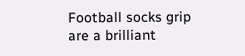Football socks grip are a brilliant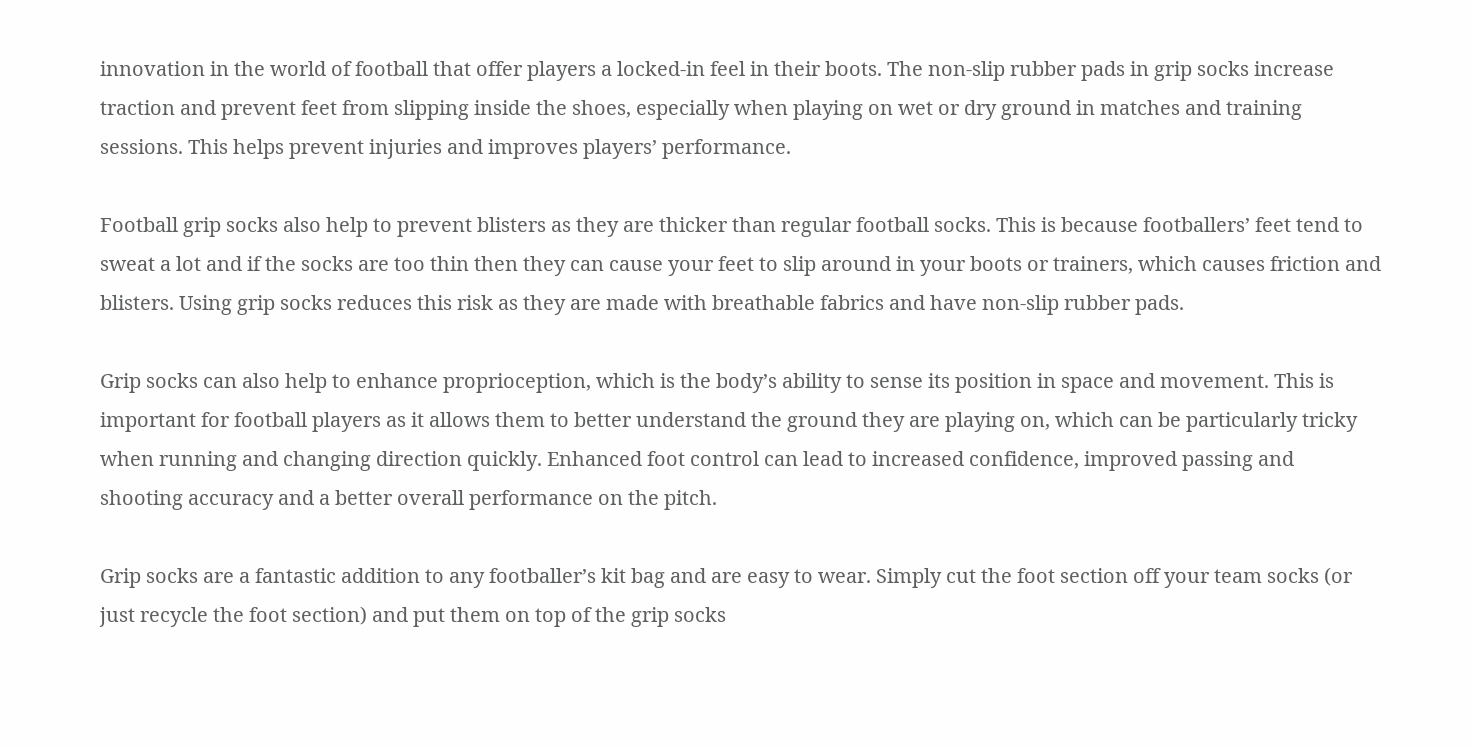innovation in the world of football that offer players a locked-in feel in their boots. The non-slip rubber pads in grip socks increase traction and prevent feet from slipping inside the shoes, especially when playing on wet or dry ground in matches and training sessions. This helps prevent injuries and improves players’ performance.

Football grip socks also help to prevent blisters as they are thicker than regular football socks. This is because footballers’ feet tend to sweat a lot and if the socks are too thin then they can cause your feet to slip around in your boots or trainers, which causes friction and blisters. Using grip socks reduces this risk as they are made with breathable fabrics and have non-slip rubber pads.

Grip socks can also help to enhance proprioception, which is the body’s ability to sense its position in space and movement. This is important for football players as it allows them to better understand the ground they are playing on, which can be particularly tricky when running and changing direction quickly. Enhanced foot control can lead to increased confidence, improved passing and shooting accuracy and a better overall performance on the pitch.

Grip socks are a fantastic addition to any footballer’s kit bag and are easy to wear. Simply cut the foot section off your team socks (or just recycle the foot section) and put them on top of the grip socks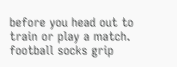before you head out to train or play a match. football socks grip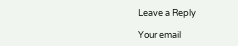Leave a Reply

Your email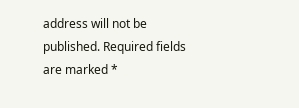address will not be published. Required fields are marked *